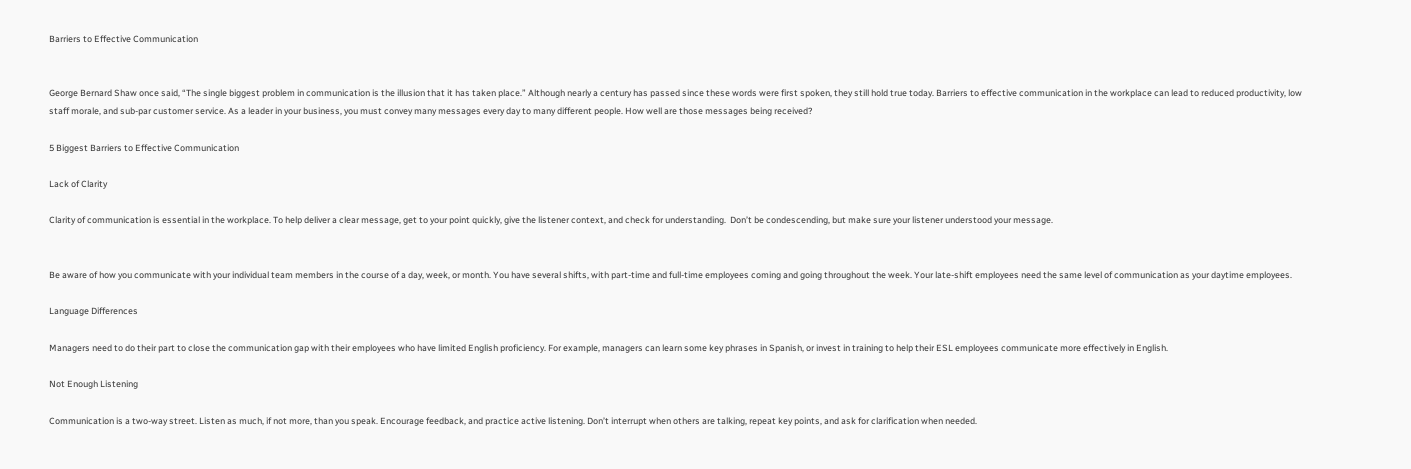Barriers to Effective Communication


George Bernard Shaw once said, “The single biggest problem in communication is the illusion that it has taken place.” Although nearly a century has passed since these words were first spoken, they still hold true today. Barriers to effective communication in the workplace can lead to reduced productivity, low staff morale, and sub-par customer service. As a leader in your business, you must convey many messages every day to many different people. How well are those messages being received?

5 Biggest Barriers to Effective Communication

Lack of Clarity

Clarity of communication is essential in the workplace. To help deliver a clear message, get to your point quickly, give the listener context, and check for understanding.  Don’t be condescending, but make sure your listener understood your message.


Be aware of how you communicate with your individual team members in the course of a day, week, or month. You have several shifts, with part-time and full-time employees coming and going throughout the week. Your late-shift employees need the same level of communication as your daytime employees.

Language Differences

Managers need to do their part to close the communication gap with their employees who have limited English proficiency. For example, managers can learn some key phrases in Spanish, or invest in training to help their ESL employees communicate more effectively in English.

Not Enough Listening

Communication is a two-way street. Listen as much, if not more, than you speak. Encourage feedback, and practice active listening. Don’t interrupt when others are talking, repeat key points, and ask for clarification when needed.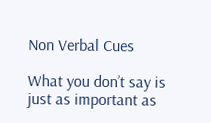Non Verbal Cues

What you don’t say is just as important as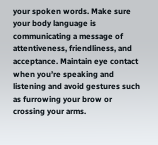your spoken words. Make sure your body language is communicating a message of attentiveness, friendliness, and acceptance. Maintain eye contact when you’re speaking and listening and avoid gestures such as furrowing your brow or crossing your arms.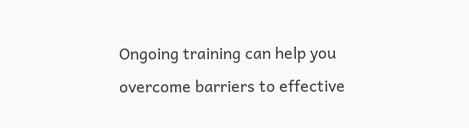Ongoing training can help you overcome barriers to effective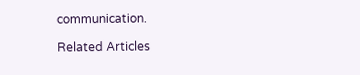communication.

Related Articles